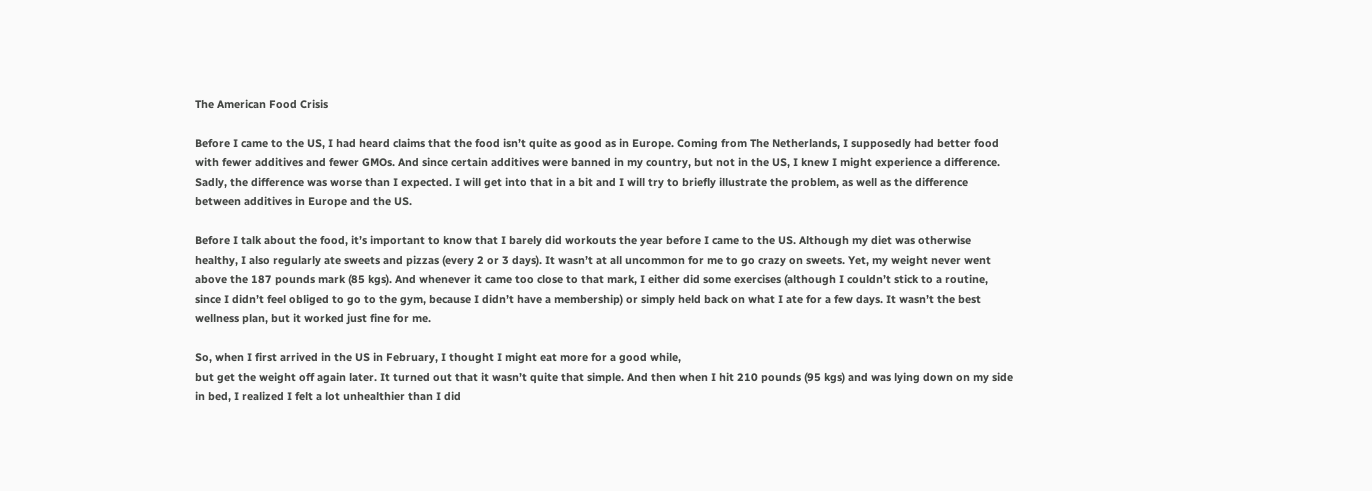The American Food Crisis

Before I came to the US, I had heard claims that the food isn’t quite as good as in Europe. Coming from The Netherlands, I supposedly had better food with fewer additives and fewer GMOs. And since certain additives were banned in my country, but not in the US, I knew I might experience a difference. Sadly, the difference was worse than I expected. I will get into that in a bit and I will try to briefly illustrate the problem, as well as the difference between additives in Europe and the US.

Before I talk about the food, it’s important to know that I barely did workouts the year before I came to the US. Although my diet was otherwise healthy, I also regularly ate sweets and pizzas (every 2 or 3 days). It wasn’t at all uncommon for me to go crazy on sweets. Yet, my weight never went above the 187 pounds mark (85 kgs). And whenever it came too close to that mark, I either did some exercises (although I couldn’t stick to a routine, since I didn’t feel obliged to go to the gym, because I didn’t have a membership) or simply held back on what I ate for a few days. It wasn’t the best wellness plan, but it worked just fine for me.

So, when I first arrived in the US in February, I thought I might eat more for a good while,
but get the weight off again later. It turned out that it wasn’t quite that simple. And then when I hit 210 pounds (95 kgs) and was lying down on my side in bed, I realized I felt a lot unhealthier than I did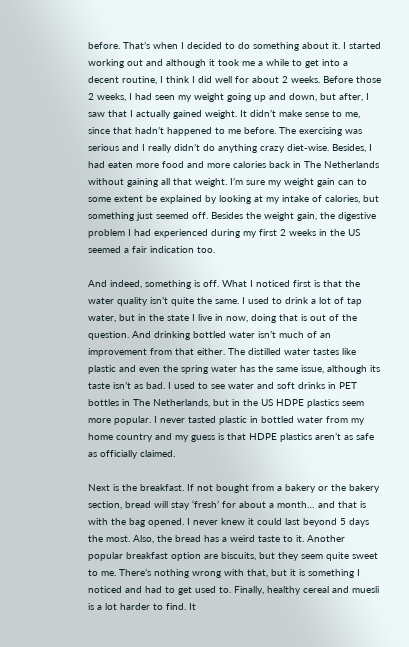before. That’s when I decided to do something about it. I started working out and although it took me a while to get into a decent routine, I think I did well for about 2 weeks. Before those 2 weeks, I had seen my weight going up and down, but after, I saw that I actually gained weight. It didn’t make sense to me, since that hadn’t happened to me before. The exercising was serious and I really didn’t do anything crazy diet-wise. Besides, I had eaten more food and more calories back in The Netherlands without gaining all that weight. I’m sure my weight gain can to some extent be explained by looking at my intake of calories, but something just seemed off. Besides the weight gain, the digestive problem I had experienced during my first 2 weeks in the US seemed a fair indication too.

And indeed, something is off. What I noticed first is that the water quality isn’t quite the same. I used to drink a lot of tap water, but in the state I live in now, doing that is out of the question. And drinking bottled water isn’t much of an improvement from that either. The distilled water tastes like plastic and even the spring water has the same issue, although its taste isn’t as bad. I used to see water and soft drinks in PET bottles in The Netherlands, but in the US HDPE plastics seem more popular. I never tasted plastic in bottled water from my home country and my guess is that HDPE plastics aren’t as safe as officially claimed.

Next is the breakfast. If not bought from a bakery or the bakery section, bread will stay ‘fresh’ for about a month… and that is with the bag opened. I never knew it could last beyond 5 days the most. Also, the bread has a weird taste to it. Another popular breakfast option are biscuits, but they seem quite sweet to me. There’s nothing wrong with that, but it is something I noticed and had to get used to. Finally, healthy cereal and muesli is a lot harder to find. It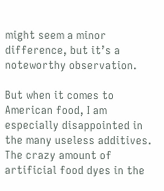might seem a minor difference, but it’s a noteworthy observation.

But when it comes to American food, I am especially disappointed in the many useless additives. The crazy amount of artificial food dyes in the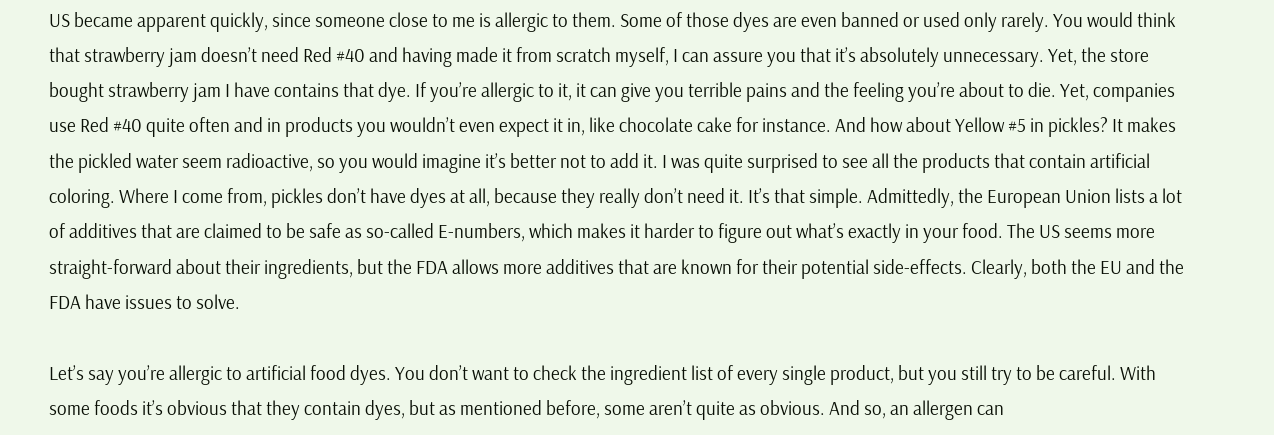US became apparent quickly, since someone close to me is allergic to them. Some of those dyes are even banned or used only rarely. You would think that strawberry jam doesn’t need Red #40 and having made it from scratch myself, I can assure you that it’s absolutely unnecessary. Yet, the store bought strawberry jam I have contains that dye. If you’re allergic to it, it can give you terrible pains and the feeling you’re about to die. Yet, companies use Red #40 quite often and in products you wouldn’t even expect it in, like chocolate cake for instance. And how about Yellow #5 in pickles? It makes the pickled water seem radioactive, so you would imagine it’s better not to add it. I was quite surprised to see all the products that contain artificial coloring. Where I come from, pickles don’t have dyes at all, because they really don’t need it. It’s that simple. Admittedly, the European Union lists a lot of additives that are claimed to be safe as so-called E-numbers, which makes it harder to figure out what’s exactly in your food. The US seems more straight-forward about their ingredients, but the FDA allows more additives that are known for their potential side-effects. Clearly, both the EU and the FDA have issues to solve.

Let’s say you’re allergic to artificial food dyes. You don’t want to check the ingredient list of every single product, but you still try to be careful. With some foods it’s obvious that they contain dyes, but as mentioned before, some aren’t quite as obvious. And so, an allergen can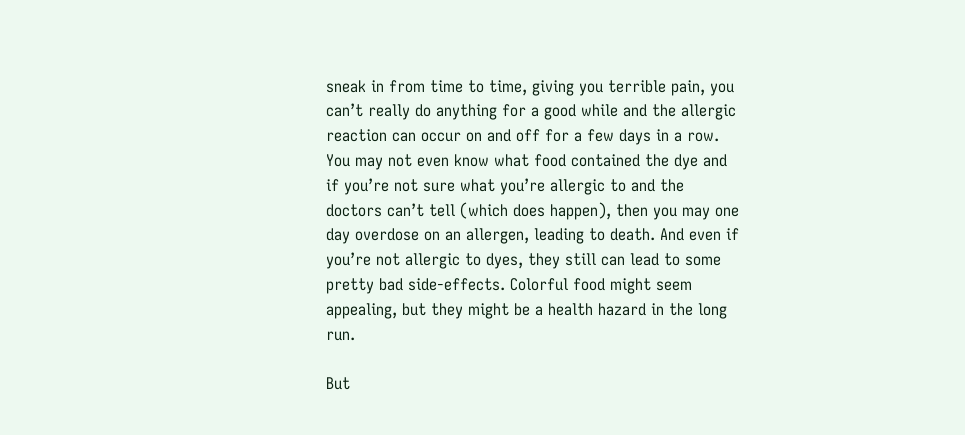sneak in from time to time, giving you terrible pain, you can’t really do anything for a good while and the allergic reaction can occur on and off for a few days in a row. You may not even know what food contained the dye and if you’re not sure what you’re allergic to and the doctors can’t tell (which does happen), then you may one day overdose on an allergen, leading to death. And even if you’re not allergic to dyes, they still can lead to some pretty bad side-effects. Colorful food might seem appealing, but they might be a health hazard in the long run.

But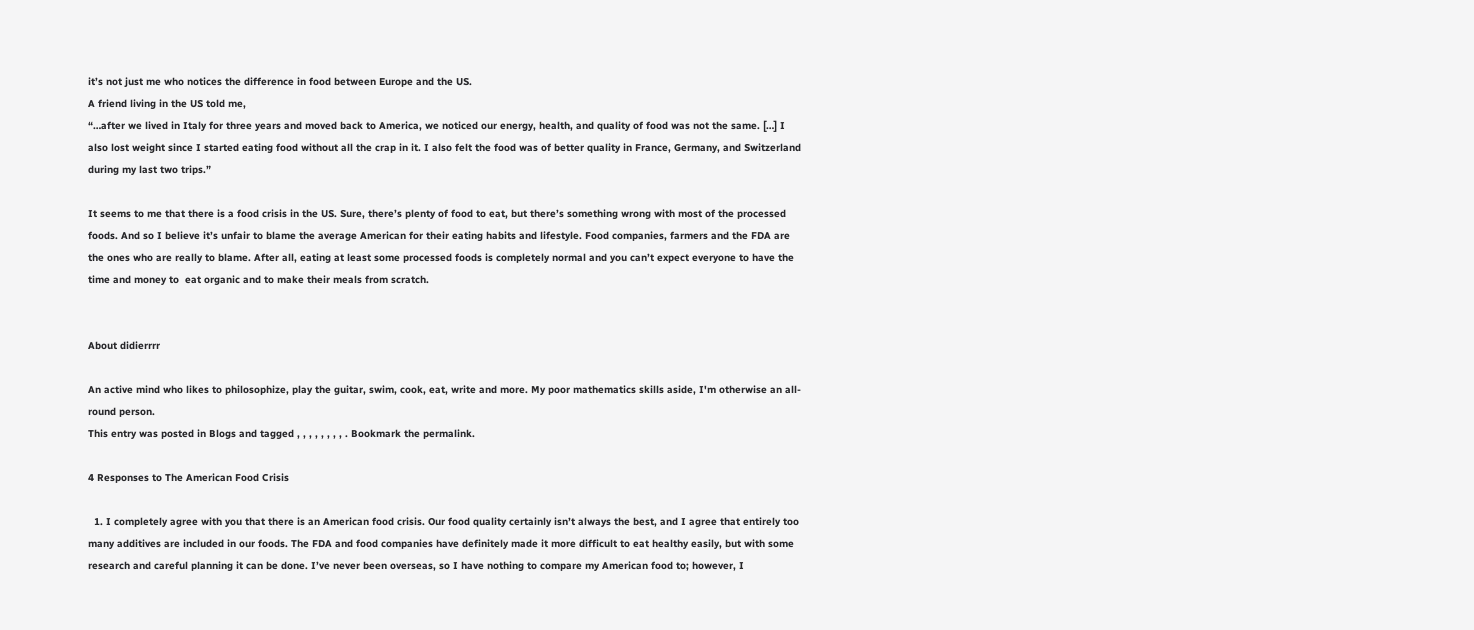it’s not just me who notices the difference in food between Europe and the US.
A friend living in the US told me,
“…after we lived in Italy for three years and moved back to America, we noticed our energy, health, and quality of food was not the same. […] I also lost weight since I started eating food without all the crap in it. I also felt the food was of better quality in France, Germany, and Switzerland during my last two trips.”

It seems to me that there is a food crisis in the US. Sure, there’s plenty of food to eat, but there’s something wrong with most of the processed foods. And so I believe it’s unfair to blame the average American for their eating habits and lifestyle. Food companies, farmers and the FDA are the ones who are really to blame. After all, eating at least some processed foods is completely normal and you can’t expect everyone to have the time and money to  eat organic and to make their meals from scratch.


About didierrrr

An active mind who likes to philosophize, play the guitar, swim, cook, eat, write and more. My poor mathematics skills aside, I'm otherwise an all-round person.
This entry was posted in Blogs and tagged , , , , , , , , . Bookmark the permalink.

4 Responses to The American Food Crisis

  1. I completely agree with you that there is an American food crisis. Our food quality certainly isn’t always the best, and I agree that entirely too many additives are included in our foods. The FDA and food companies have definitely made it more difficult to eat healthy easily, but with some research and careful planning it can be done. I’ve never been overseas, so I have nothing to compare my American food to; however, I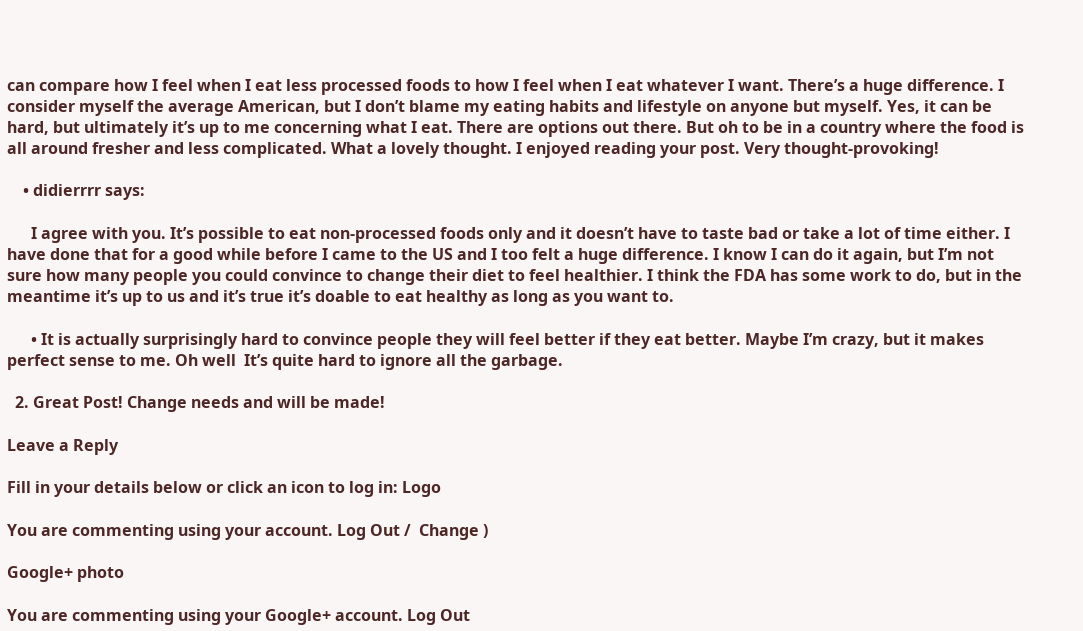can compare how I feel when I eat less processed foods to how I feel when I eat whatever I want. There’s a huge difference. I consider myself the average American, but I don’t blame my eating habits and lifestyle on anyone but myself. Yes, it can be hard, but ultimately it’s up to me concerning what I eat. There are options out there. But oh to be in a country where the food is all around fresher and less complicated. What a lovely thought. I enjoyed reading your post. Very thought-provoking!

    • didierrrr says:

      I agree with you. It’s possible to eat non-processed foods only and it doesn’t have to taste bad or take a lot of time either. I have done that for a good while before I came to the US and I too felt a huge difference. I know I can do it again, but I’m not sure how many people you could convince to change their diet to feel healthier. I think the FDA has some work to do, but in the meantime it’s up to us and it’s true it’s doable to eat healthy as long as you want to.

      • It is actually surprisingly hard to convince people they will feel better if they eat better. Maybe I’m crazy, but it makes perfect sense to me. Oh well  It’s quite hard to ignore all the garbage.

  2. Great Post! Change needs and will be made!

Leave a Reply

Fill in your details below or click an icon to log in: Logo

You are commenting using your account. Log Out /  Change )

Google+ photo

You are commenting using your Google+ account. Log Out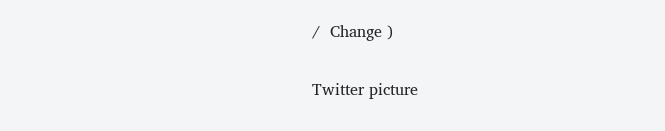/  Change )

Twitter picture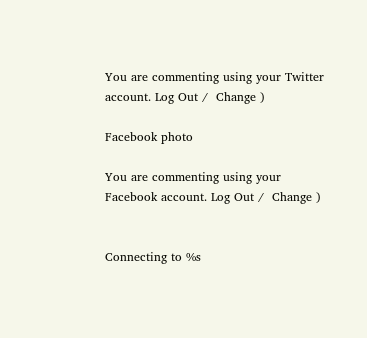You are commenting using your Twitter account. Log Out /  Change )

Facebook photo

You are commenting using your Facebook account. Log Out /  Change )


Connecting to %s